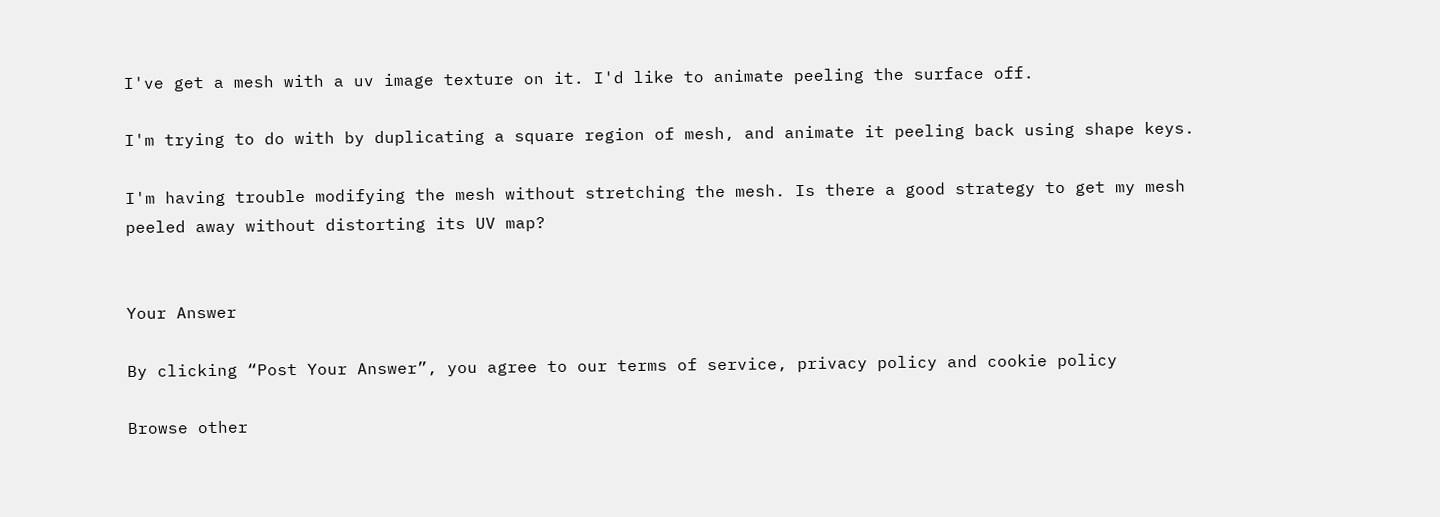I've get a mesh with a uv image texture on it. I'd like to animate peeling the surface off.

I'm trying to do with by duplicating a square region of mesh, and animate it peeling back using shape keys.

I'm having trouble modifying the mesh without stretching the mesh. Is there a good strategy to get my mesh peeled away without distorting its UV map?


Your Answer

By clicking “Post Your Answer”, you agree to our terms of service, privacy policy and cookie policy

Browse other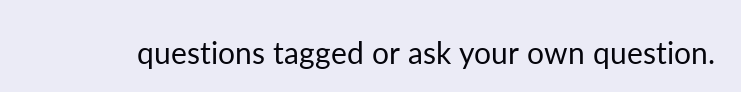questions tagged or ask your own question.